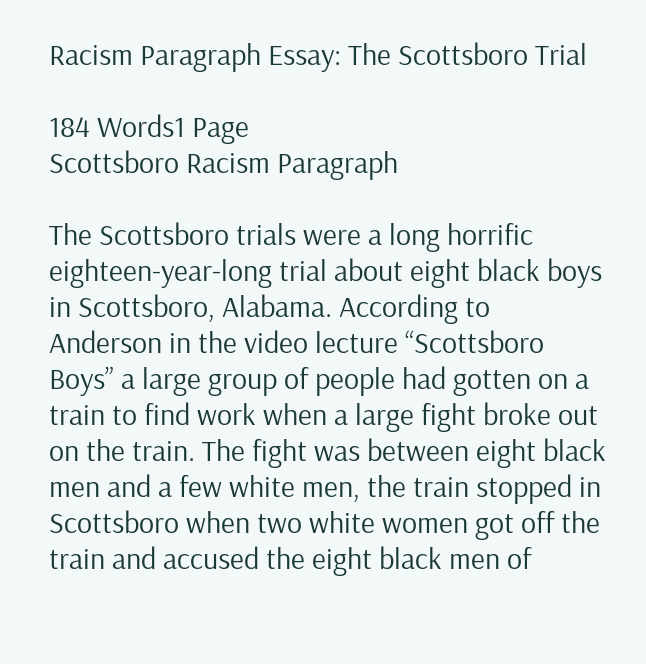Racism Paragraph Essay: The Scottsboro Trial

184 Words1 Page
Scottsboro Racism Paragraph

The Scottsboro trials were a long horrific eighteen-year-long trial about eight black boys in Scottsboro, Alabama. According to Anderson in the video lecture “Scottsboro Boys” a large group of people had gotten on a train to find work when a large fight broke out on the train. The fight was between eight black men and a few white men, the train stopped in Scottsboro when two white women got off the train and accused the eight black men of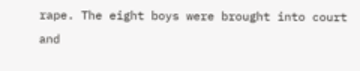rape. The eight boys were brought into court and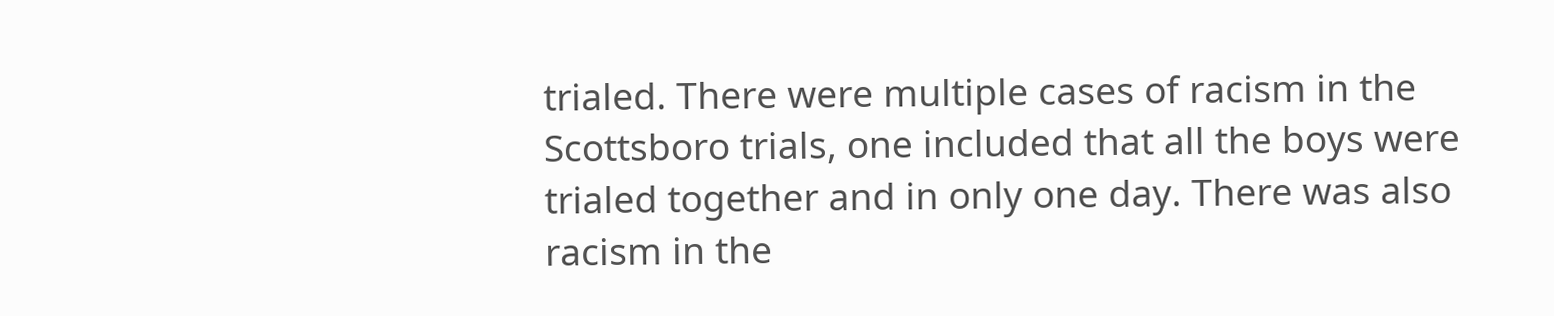trialed. There were multiple cases of racism in the Scottsboro trials, one included that all the boys were trialed together and in only one day. There was also racism in the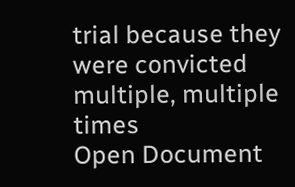trial because they were convicted multiple, multiple times
Open Document